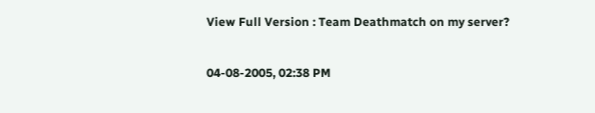View Full Version : Team Deathmatch on my server?

04-08-2005, 02:38 PM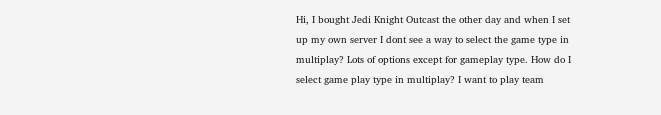Hi, I bought Jedi Knight Outcast the other day and when I set up my own server I dont see a way to select the game type in multiplay? Lots of options except for gameplay type. How do I select game play type in multiplay? I want to play team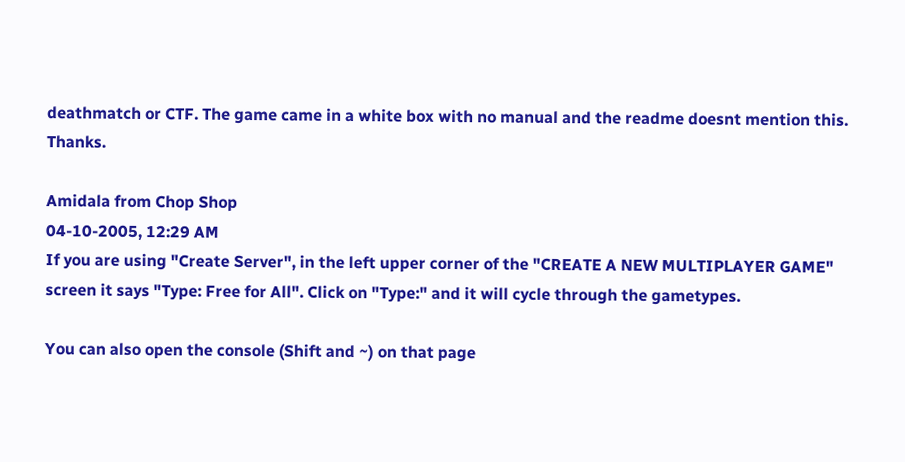deathmatch or CTF. The game came in a white box with no manual and the readme doesnt mention this. Thanks.

Amidala from Chop Shop
04-10-2005, 12:29 AM
If you are using "Create Server", in the left upper corner of the "CREATE A NEW MULTIPLAYER GAME" screen it says "Type: Free for All". Click on "Type:" and it will cycle through the gametypes.

You can also open the console (Shift and ~) on that page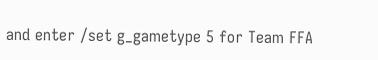and enter /set g_gametype 5 for Team FFA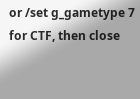or /set g_gametype 7 for CTF, then close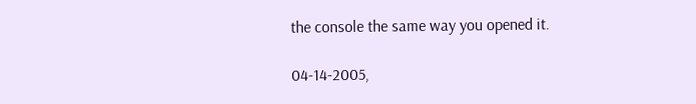the console the same way you opened it.

04-14-2005,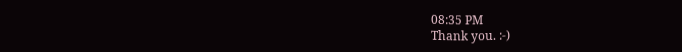08:35 PM
Thank you. :-)